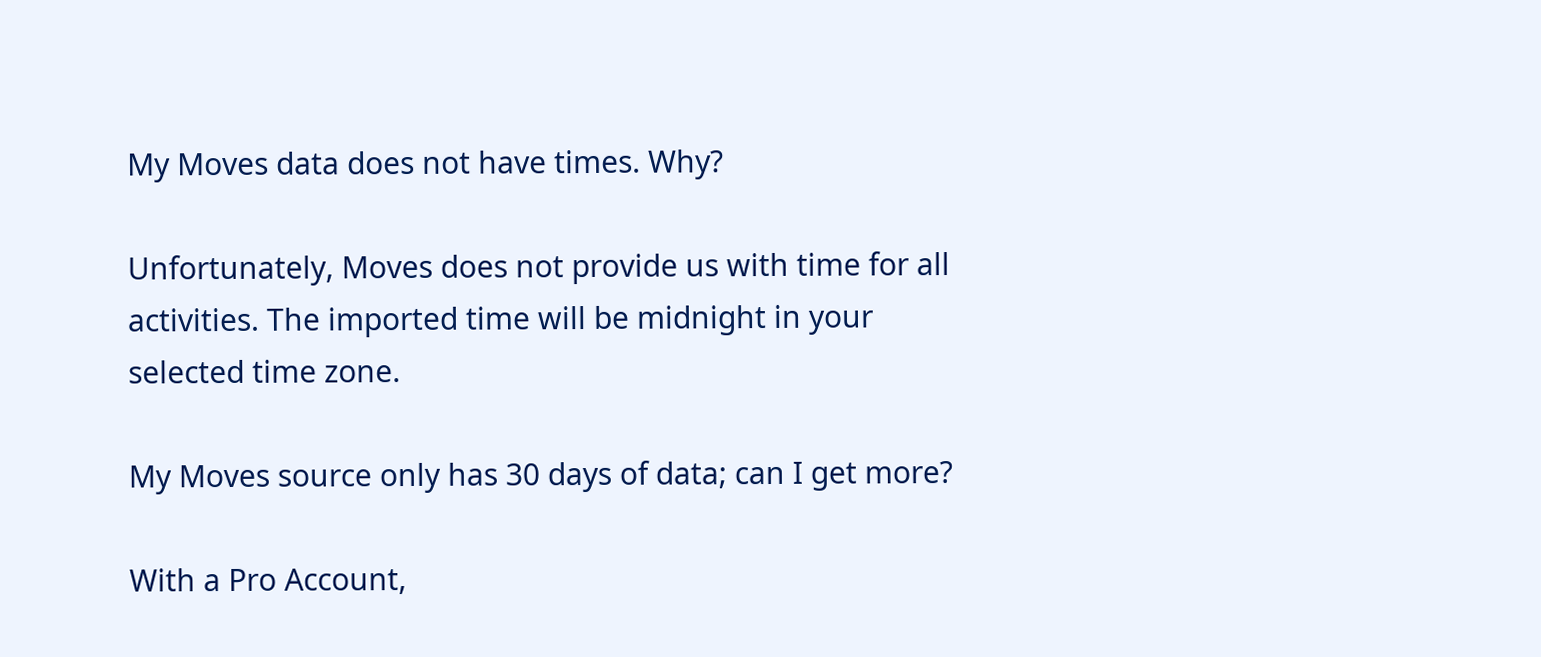My Moves data does not have times. Why?

Unfortunately, Moves does not provide us with time for all activities. The imported time will be midnight in your selected time zone.

My Moves source only has 30 days of data; can I get more?

With a Pro Account,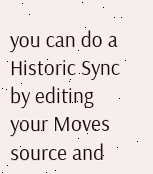you can do a Historic Sync by editing your Moves source and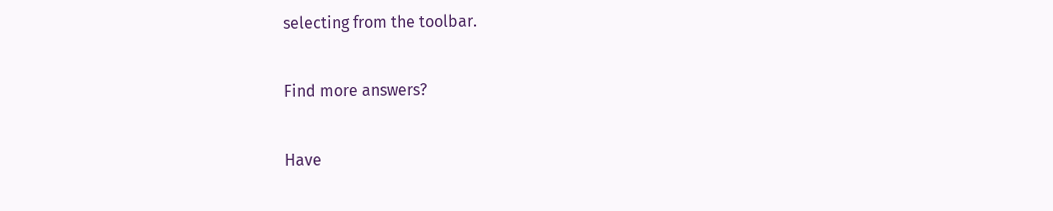selecting from the toolbar.

Find more answers?

Have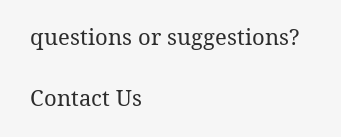questions or suggestions?

Contact Us